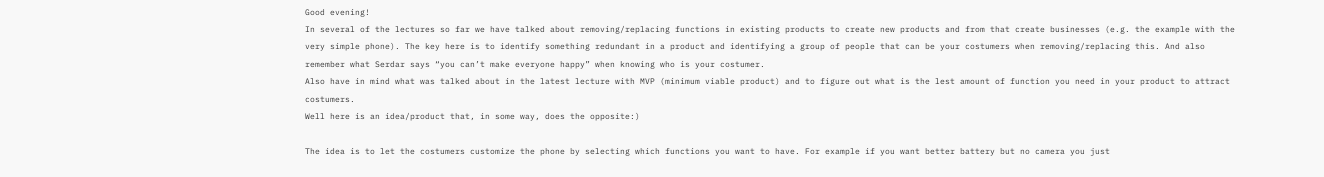Good evening!
In several of the lectures so far we have talked about removing/replacing functions in existing products to create new products and from that create businesses (e.g. the example with the very simple phone). The key here is to identify something redundant in a product and identifying a group of people that can be your costumers when removing/replacing this. And also remember what Serdar says “you can’t make everyone happy” when knowing who is your costumer.
Also have in mind what was talked about in the latest lecture with MVP (minimum viable product) and to figure out what is the lest amount of function you need in your product to attract costumers.
Well here is an idea/product that, in some way, does the opposite:)

The idea is to let the costumers customize the phone by selecting which functions you want to have. For example if you want better battery but no camera you just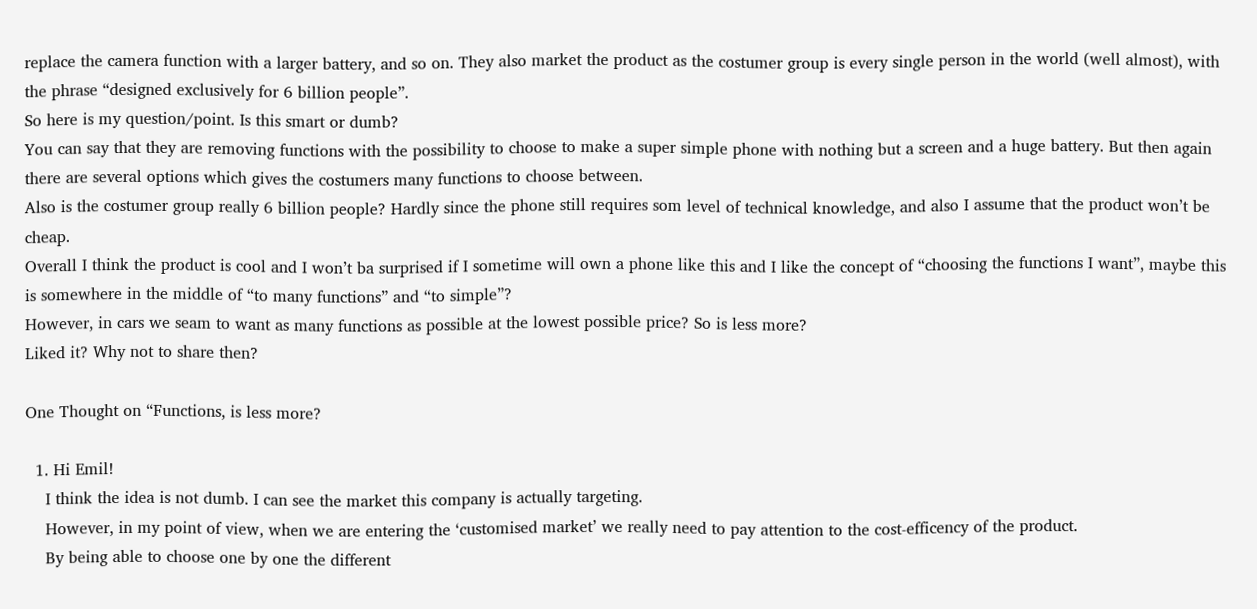replace the camera function with a larger battery, and so on. They also market the product as the costumer group is every single person in the world (well almost), with the phrase “designed exclusively for 6 billion people”.
So here is my question/point. Is this smart or dumb?
You can say that they are removing functions with the possibility to choose to make a super simple phone with nothing but a screen and a huge battery. But then again there are several options which gives the costumers many functions to choose between.
Also is the costumer group really 6 billion people? Hardly since the phone still requires som level of technical knowledge, and also I assume that the product won’t be cheap.
Overall I think the product is cool and I won’t ba surprised if I sometime will own a phone like this and I like the concept of “choosing the functions I want”, maybe this is somewhere in the middle of “to many functions” and “to simple”?
However, in cars we seam to want as many functions as possible at the lowest possible price? So is less more?
Liked it? Why not to share then?

One Thought on “Functions, is less more?

  1. Hi Emil!
    I think the idea is not dumb. I can see the market this company is actually targeting.
    However, in my point of view, when we are entering the ‘customised market’ we really need to pay attention to the cost-efficency of the product.
    By being able to choose one by one the different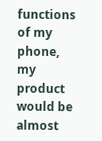functions of my phone, my product would be almost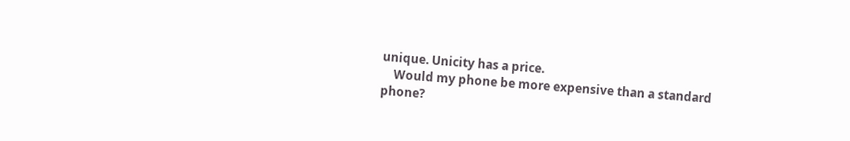unique. Unicity has a price.
    Would my phone be more expensive than a standard phone?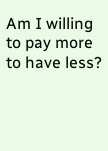Am I willing to pay more to have less?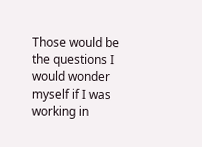Those would be the questions I would wonder myself if I was working in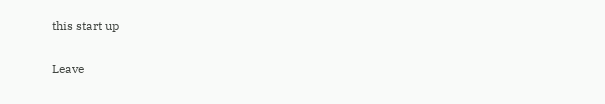this start up

Leave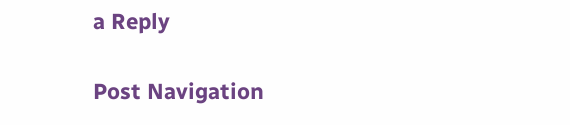a Reply

Post Navigation